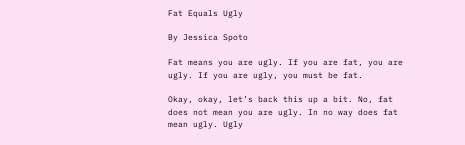Fat Equals Ugly

By Jessica Spoto

Fat means you are ugly. If you are fat, you are ugly. If you are ugly, you must be fat.

Okay, okay, let’s back this up a bit. No, fat does not mean you are ugly. In no way does fat mean ugly. Ugly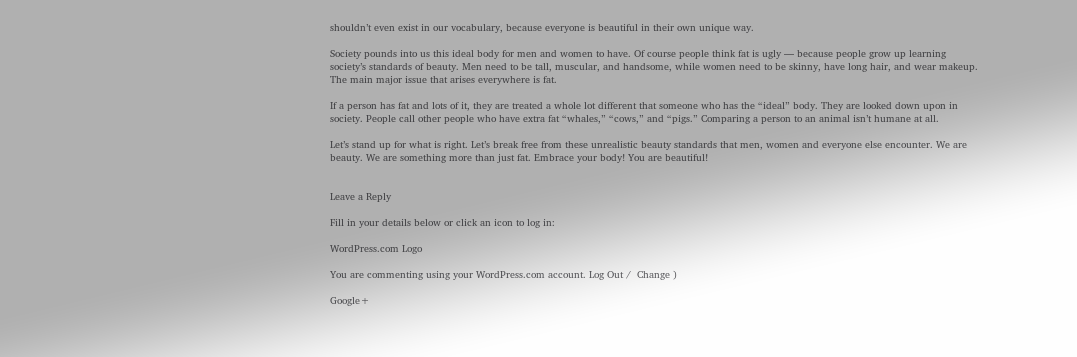shouldn’t even exist in our vocabulary, because everyone is beautiful in their own unique way.

Society pounds into us this ideal body for men and women to have. Of course people think fat is ugly — because people grow up learning society’s standards of beauty. Men need to be tall, muscular, and handsome, while women need to be skinny, have long hair, and wear makeup. The main major issue that arises everywhere is fat.

If a person has fat and lots of it, they are treated a whole lot different that someone who has the “ideal” body. They are looked down upon in society. People call other people who have extra fat “whales,” “cows,” and “pigs.” Comparing a person to an animal isn’t humane at all.

Let’s stand up for what is right. Let’s break free from these unrealistic beauty standards that men, women and everyone else encounter. We are beauty. We are something more than just fat. Embrace your body! You are beautiful!


Leave a Reply

Fill in your details below or click an icon to log in:

WordPress.com Logo

You are commenting using your WordPress.com account. Log Out /  Change )

Google+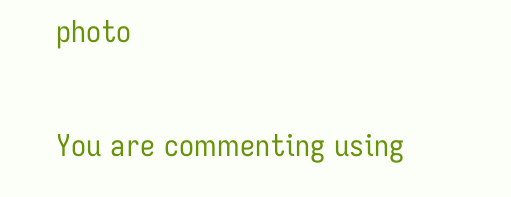photo

You are commenting using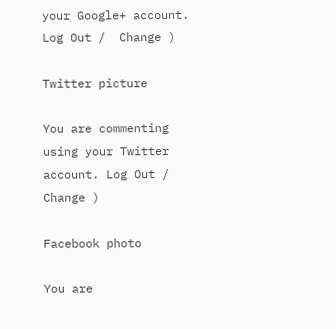your Google+ account. Log Out /  Change )

Twitter picture

You are commenting using your Twitter account. Log Out /  Change )

Facebook photo

You are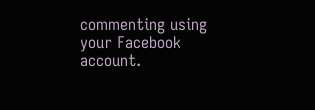commenting using your Facebook account.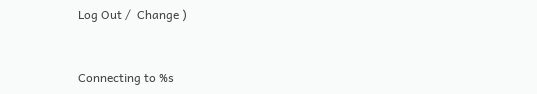Log Out /  Change )


Connecting to %s